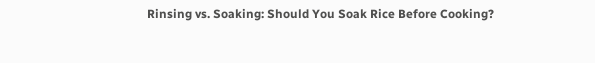Rinsing vs. Soaking: Should You Soak Rice Before Cooking?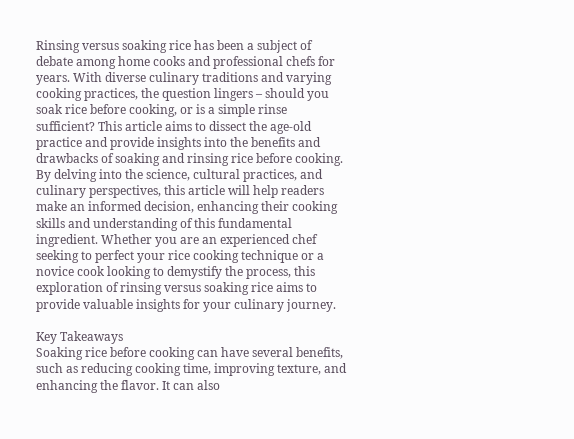Rinsing versus soaking rice has been a subject of debate among home cooks and professional chefs for years. With diverse culinary traditions and varying cooking practices, the question lingers – should you soak rice before cooking, or is a simple rinse sufficient? This article aims to dissect the age-old practice and provide insights into the benefits and drawbacks of soaking and rinsing rice before cooking. By delving into the science, cultural practices, and culinary perspectives, this article will help readers make an informed decision, enhancing their cooking skills and understanding of this fundamental ingredient. Whether you are an experienced chef seeking to perfect your rice cooking technique or a novice cook looking to demystify the process, this exploration of rinsing versus soaking rice aims to provide valuable insights for your culinary journey.

Key Takeaways
Soaking rice before cooking can have several benefits, such as reducing cooking time, improving texture, and enhancing the flavor. It can also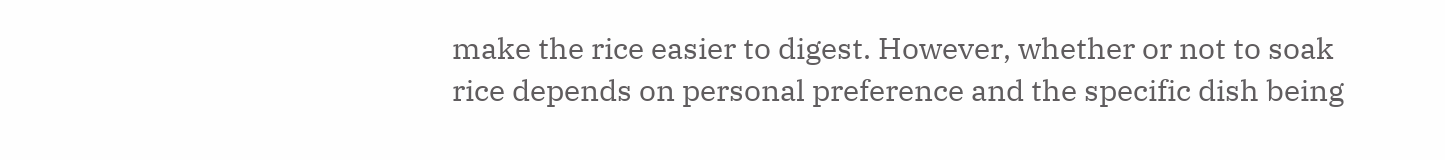make the rice easier to digest. However, whether or not to soak rice depends on personal preference and the specific dish being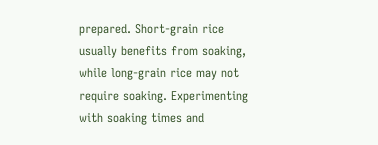prepared. Short-grain rice usually benefits from soaking, while long-grain rice may not require soaking. Experimenting with soaking times and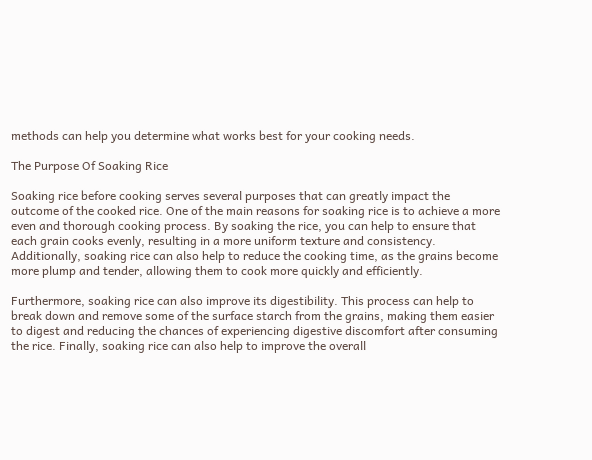methods can help you determine what works best for your cooking needs.

The Purpose Of Soaking Rice

Soaking rice before cooking serves several purposes that can greatly impact the outcome of the cooked rice. One of the main reasons for soaking rice is to achieve a more even and thorough cooking process. By soaking the rice, you can help to ensure that each grain cooks evenly, resulting in a more uniform texture and consistency. Additionally, soaking rice can also help to reduce the cooking time, as the grains become more plump and tender, allowing them to cook more quickly and efficiently.

Furthermore, soaking rice can also improve its digestibility. This process can help to break down and remove some of the surface starch from the grains, making them easier to digest and reducing the chances of experiencing digestive discomfort after consuming the rice. Finally, soaking rice can also help to improve the overall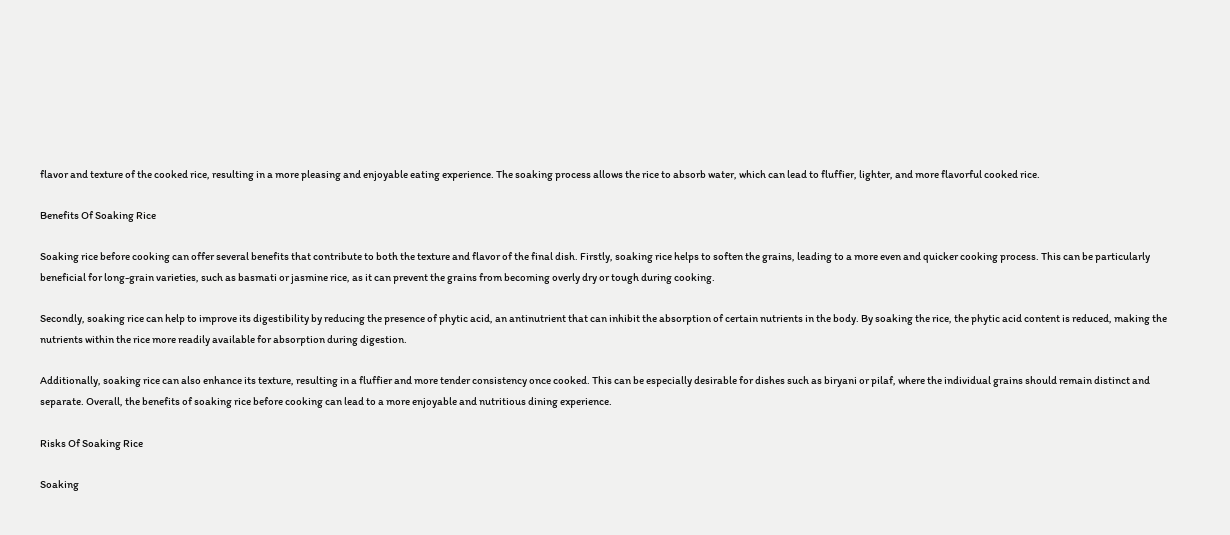flavor and texture of the cooked rice, resulting in a more pleasing and enjoyable eating experience. The soaking process allows the rice to absorb water, which can lead to fluffier, lighter, and more flavorful cooked rice.

Benefits Of Soaking Rice

Soaking rice before cooking can offer several benefits that contribute to both the texture and flavor of the final dish. Firstly, soaking rice helps to soften the grains, leading to a more even and quicker cooking process. This can be particularly beneficial for long-grain varieties, such as basmati or jasmine rice, as it can prevent the grains from becoming overly dry or tough during cooking.

Secondly, soaking rice can help to improve its digestibility by reducing the presence of phytic acid, an antinutrient that can inhibit the absorption of certain nutrients in the body. By soaking the rice, the phytic acid content is reduced, making the nutrients within the rice more readily available for absorption during digestion.

Additionally, soaking rice can also enhance its texture, resulting in a fluffier and more tender consistency once cooked. This can be especially desirable for dishes such as biryani or pilaf, where the individual grains should remain distinct and separate. Overall, the benefits of soaking rice before cooking can lead to a more enjoyable and nutritious dining experience.

Risks Of Soaking Rice

Soaking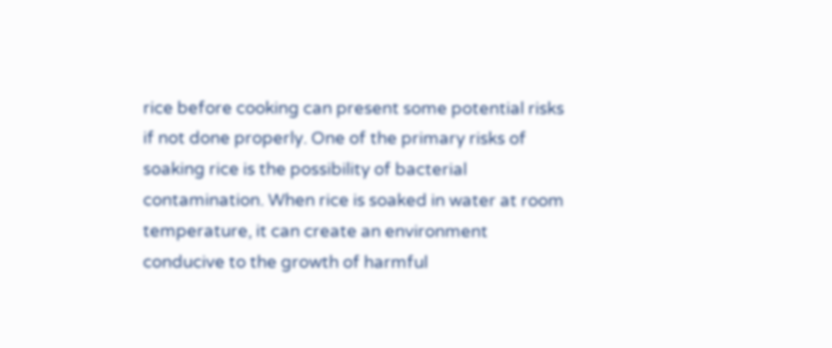rice before cooking can present some potential risks if not done properly. One of the primary risks of soaking rice is the possibility of bacterial contamination. When rice is soaked in water at room temperature, it can create an environment conducive to the growth of harmful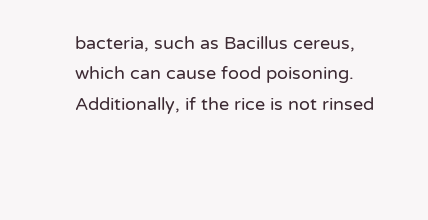bacteria, such as Bacillus cereus, which can cause food poisoning. Additionally, if the rice is not rinsed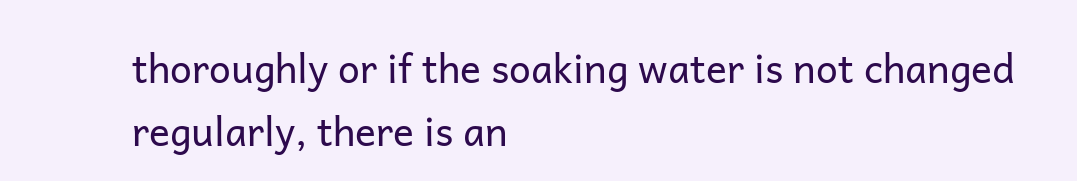thoroughly or if the soaking water is not changed regularly, there is an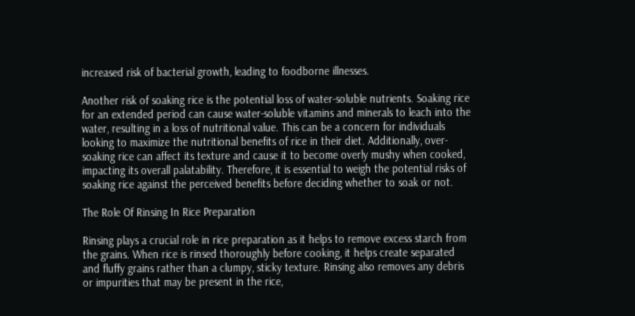increased risk of bacterial growth, leading to foodborne illnesses.

Another risk of soaking rice is the potential loss of water-soluble nutrients. Soaking rice for an extended period can cause water-soluble vitamins and minerals to leach into the water, resulting in a loss of nutritional value. This can be a concern for individuals looking to maximize the nutritional benefits of rice in their diet. Additionally, over-soaking rice can affect its texture and cause it to become overly mushy when cooked, impacting its overall palatability. Therefore, it is essential to weigh the potential risks of soaking rice against the perceived benefits before deciding whether to soak or not.

The Role Of Rinsing In Rice Preparation

Rinsing plays a crucial role in rice preparation as it helps to remove excess starch from the grains. When rice is rinsed thoroughly before cooking, it helps create separated and fluffy grains rather than a clumpy, sticky texture. Rinsing also removes any debris or impurities that may be present in the rice,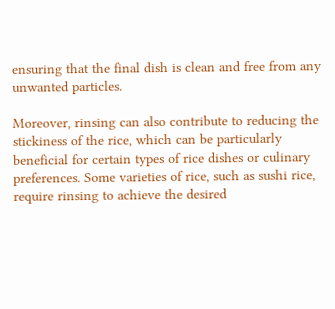ensuring that the final dish is clean and free from any unwanted particles.

Moreover, rinsing can also contribute to reducing the stickiness of the rice, which can be particularly beneficial for certain types of rice dishes or culinary preferences. Some varieties of rice, such as sushi rice, require rinsing to achieve the desired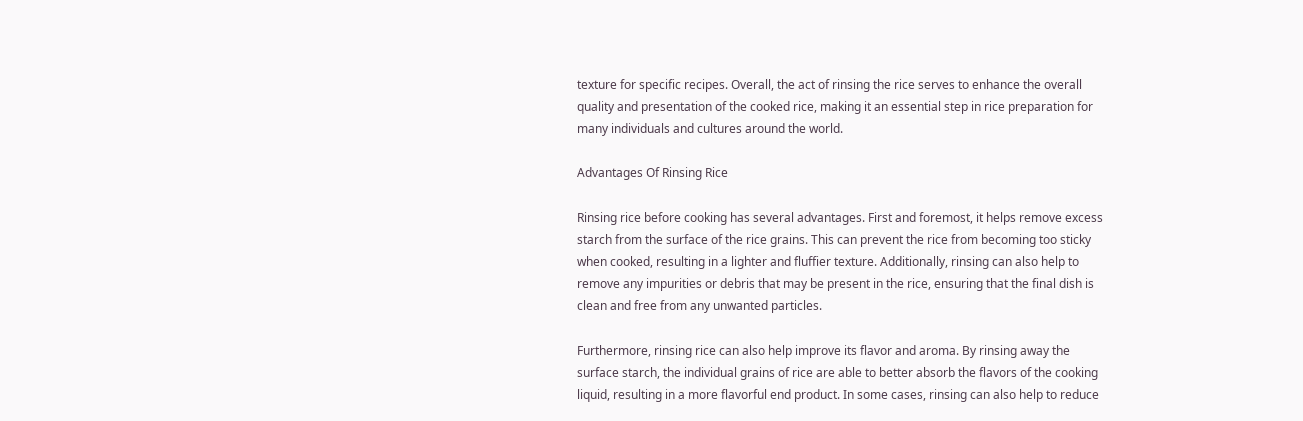texture for specific recipes. Overall, the act of rinsing the rice serves to enhance the overall quality and presentation of the cooked rice, making it an essential step in rice preparation for many individuals and cultures around the world.

Advantages Of Rinsing Rice

Rinsing rice before cooking has several advantages. First and foremost, it helps remove excess starch from the surface of the rice grains. This can prevent the rice from becoming too sticky when cooked, resulting in a lighter and fluffier texture. Additionally, rinsing can also help to remove any impurities or debris that may be present in the rice, ensuring that the final dish is clean and free from any unwanted particles.

Furthermore, rinsing rice can also help improve its flavor and aroma. By rinsing away the surface starch, the individual grains of rice are able to better absorb the flavors of the cooking liquid, resulting in a more flavorful end product. In some cases, rinsing can also help to reduce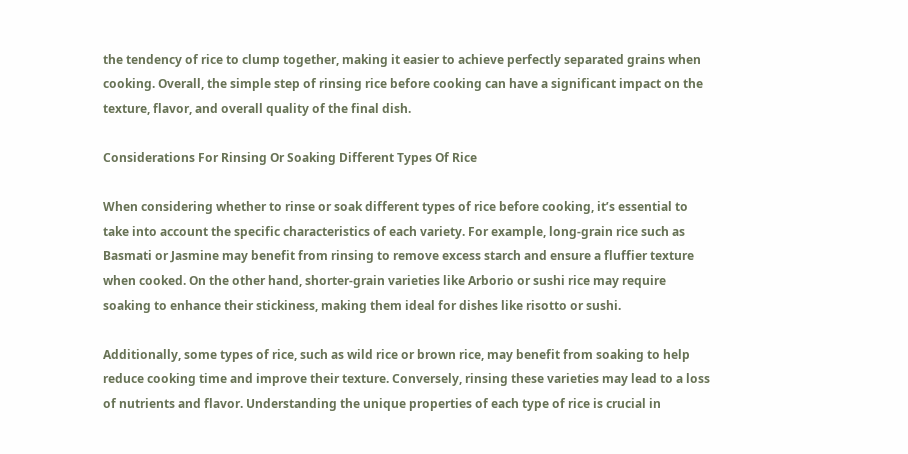the tendency of rice to clump together, making it easier to achieve perfectly separated grains when cooking. Overall, the simple step of rinsing rice before cooking can have a significant impact on the texture, flavor, and overall quality of the final dish.

Considerations For Rinsing Or Soaking Different Types Of Rice

When considering whether to rinse or soak different types of rice before cooking, it’s essential to take into account the specific characteristics of each variety. For example, long-grain rice such as Basmati or Jasmine may benefit from rinsing to remove excess starch and ensure a fluffier texture when cooked. On the other hand, shorter-grain varieties like Arborio or sushi rice may require soaking to enhance their stickiness, making them ideal for dishes like risotto or sushi.

Additionally, some types of rice, such as wild rice or brown rice, may benefit from soaking to help reduce cooking time and improve their texture. Conversely, rinsing these varieties may lead to a loss of nutrients and flavor. Understanding the unique properties of each type of rice is crucial in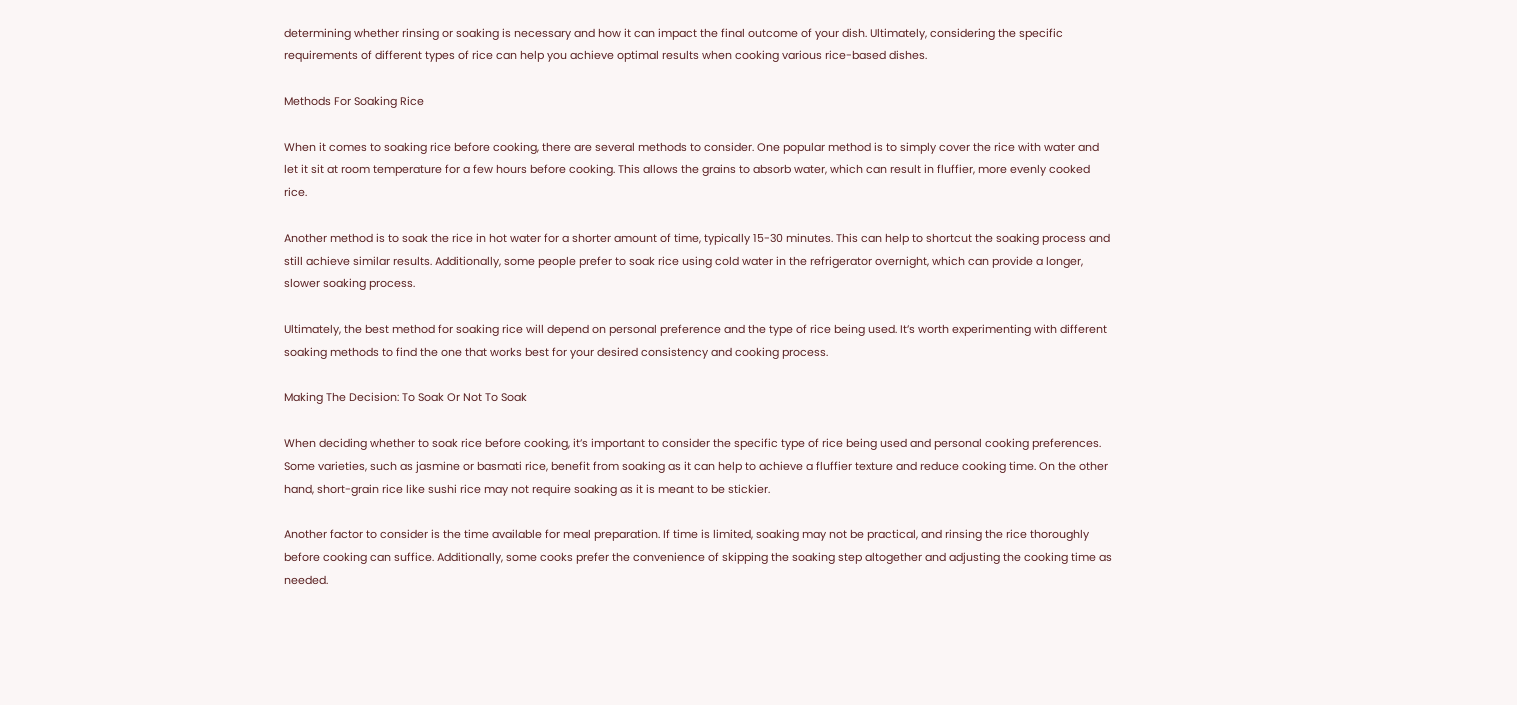determining whether rinsing or soaking is necessary and how it can impact the final outcome of your dish. Ultimately, considering the specific requirements of different types of rice can help you achieve optimal results when cooking various rice-based dishes.

Methods For Soaking Rice

When it comes to soaking rice before cooking, there are several methods to consider. One popular method is to simply cover the rice with water and let it sit at room temperature for a few hours before cooking. This allows the grains to absorb water, which can result in fluffier, more evenly cooked rice.

Another method is to soak the rice in hot water for a shorter amount of time, typically 15-30 minutes. This can help to shortcut the soaking process and still achieve similar results. Additionally, some people prefer to soak rice using cold water in the refrigerator overnight, which can provide a longer, slower soaking process.

Ultimately, the best method for soaking rice will depend on personal preference and the type of rice being used. It’s worth experimenting with different soaking methods to find the one that works best for your desired consistency and cooking process.

Making The Decision: To Soak Or Not To Soak

When deciding whether to soak rice before cooking, it’s important to consider the specific type of rice being used and personal cooking preferences. Some varieties, such as jasmine or basmati rice, benefit from soaking as it can help to achieve a fluffier texture and reduce cooking time. On the other hand, short-grain rice like sushi rice may not require soaking as it is meant to be stickier.

Another factor to consider is the time available for meal preparation. If time is limited, soaking may not be practical, and rinsing the rice thoroughly before cooking can suffice. Additionally, some cooks prefer the convenience of skipping the soaking step altogether and adjusting the cooking time as needed.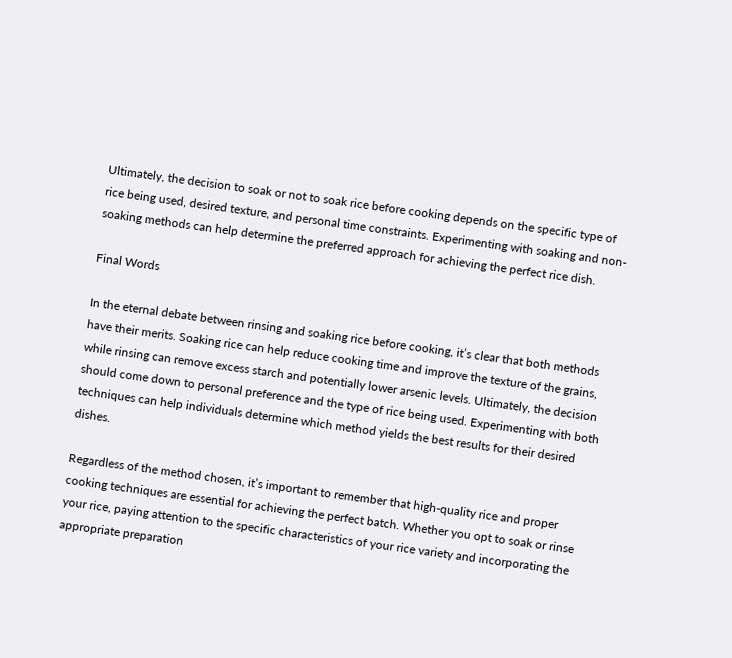Ultimately, the decision to soak or not to soak rice before cooking depends on the specific type of rice being used, desired texture, and personal time constraints. Experimenting with soaking and non-soaking methods can help determine the preferred approach for achieving the perfect rice dish.

Final Words

In the eternal debate between rinsing and soaking rice before cooking, it’s clear that both methods have their merits. Soaking rice can help reduce cooking time and improve the texture of the grains, while rinsing can remove excess starch and potentially lower arsenic levels. Ultimately, the decision should come down to personal preference and the type of rice being used. Experimenting with both techniques can help individuals determine which method yields the best results for their desired dishes.

Regardless of the method chosen, it’s important to remember that high-quality rice and proper cooking techniques are essential for achieving the perfect batch. Whether you opt to soak or rinse your rice, paying attention to the specific characteristics of your rice variety and incorporating the appropriate preparation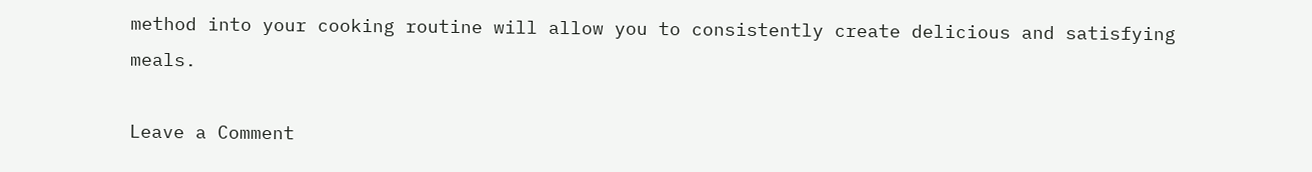method into your cooking routine will allow you to consistently create delicious and satisfying meals.

Leave a Comment